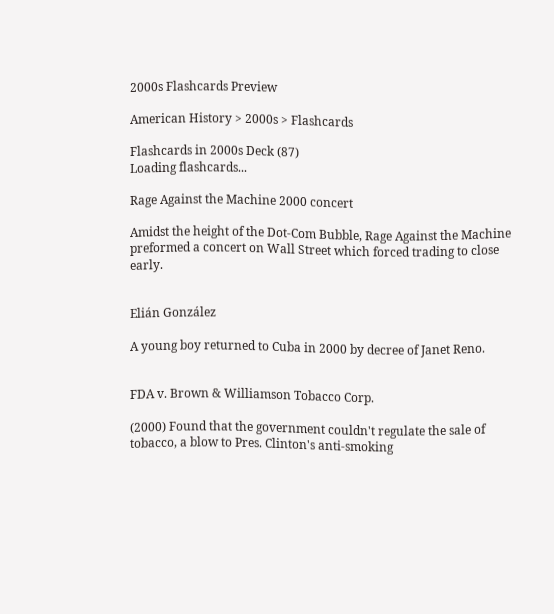2000s Flashcards Preview

American History > 2000s > Flashcards

Flashcards in 2000s Deck (87)
Loading flashcards...

Rage Against the Machine 2000 concert

Amidst the height of the Dot-Com Bubble, Rage Against the Machine preformed a concert on Wall Street which forced trading to close early.


Elián González

A young boy returned to Cuba in 2000 by decree of Janet Reno.


FDA v. Brown & Williamson Tobacco Corp.

(2000) Found that the government couldn't regulate the sale of tobacco, a blow to Pres. Clinton's anti-smoking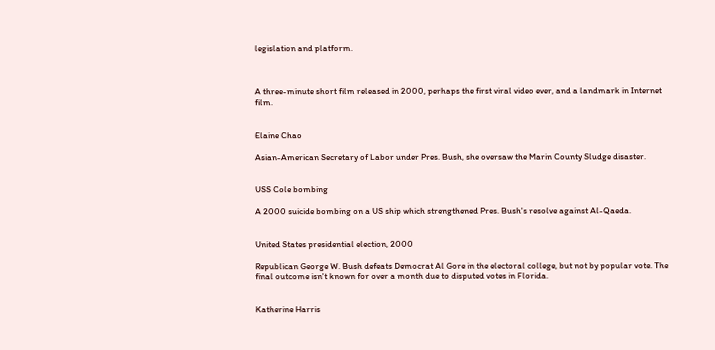legislation and platform.



A three-minute short film released in 2000, perhaps the first viral video ever, and a landmark in Internet film.


Elaine Chao

Asian-American Secretary of Labor under Pres. Bush, she oversaw the Marin County Sludge disaster.


USS Cole bombing

A 2000 suicide bombing on a US ship which strengthened Pres. Bush's resolve against Al-Qaeda.


United States presidential election, 2000

Republican George W. Bush defeats Democrat Al Gore in the electoral college, but not by popular vote. The final outcome isn't known for over a month due to disputed votes in Florida.


Katherine Harris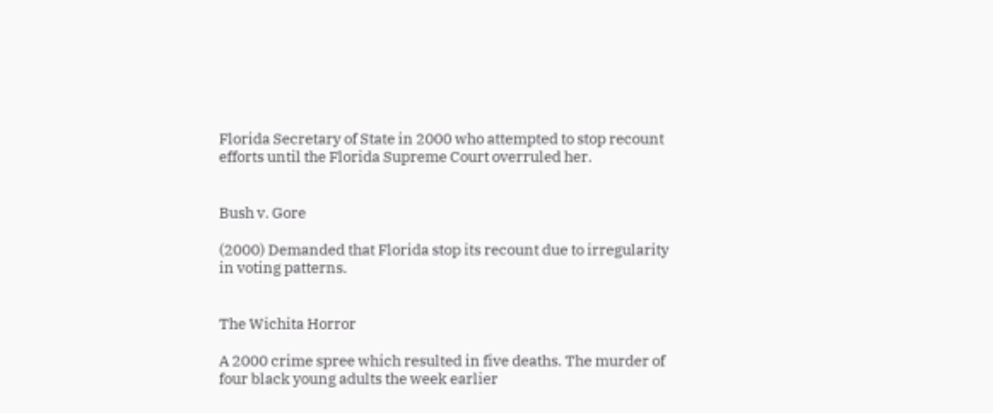Florida Secretary of State in 2000 who attempted to stop recount efforts until the Florida Supreme Court overruled her.


Bush v. Gore

(2000) Demanded that Florida stop its recount due to irregularity in voting patterns.


The Wichita Horror

A 2000 crime spree which resulted in five deaths. The murder of four black young adults the week earlier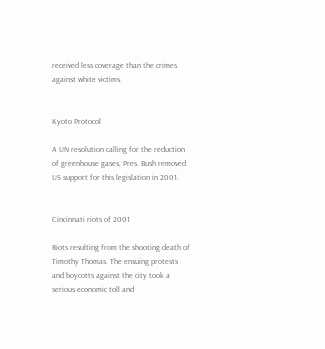received less coverage than the crimes against white victims.


Kyoto Protocol

A UN resolution calling for the reduction of greenhouse gases, Pres. Bush removed US support for this legislation in 2001.


Cincinnati riots of 2001

Riots resulting from the shooting death of Timothy Thomas. The ensuing protests and boycotts against the city took a serious economic toll and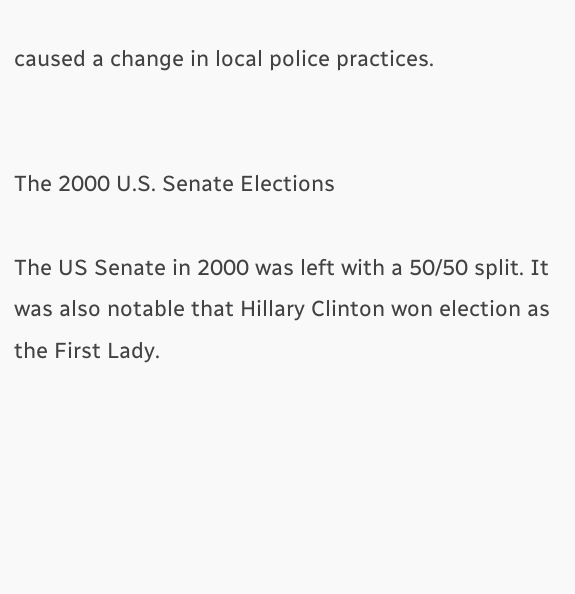caused a change in local police practices.


The 2000 U.S. Senate Elections

The US Senate in 2000 was left with a 50/50 split. It was also notable that Hillary Clinton won election as the First Lady.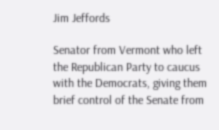Jim Jeffords

Senator from Vermont who left the Republican Party to caucus with the Democrats, giving them brief control of the Senate from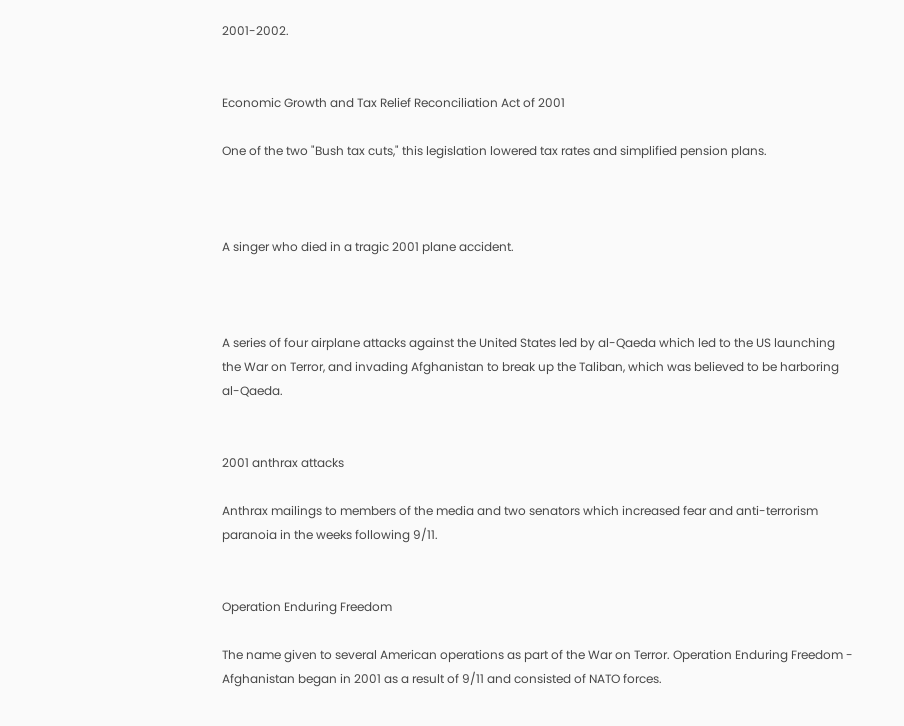2001-2002.


Economic Growth and Tax Relief Reconciliation Act of 2001

One of the two "Bush tax cuts," this legislation lowered tax rates and simplified pension plans.



A singer who died in a tragic 2001 plane accident.



A series of four airplane attacks against the United States led by al-Qaeda which led to the US launching the War on Terror, and invading Afghanistan to break up the Taliban, which was believed to be harboring al-Qaeda.


2001 anthrax attacks

Anthrax mailings to members of the media and two senators which increased fear and anti-terrorism paranoia in the weeks following 9/11.


Operation Enduring Freedom

The name given to several American operations as part of the War on Terror. Operation Enduring Freedom - Afghanistan began in 2001 as a result of 9/11 and consisted of NATO forces.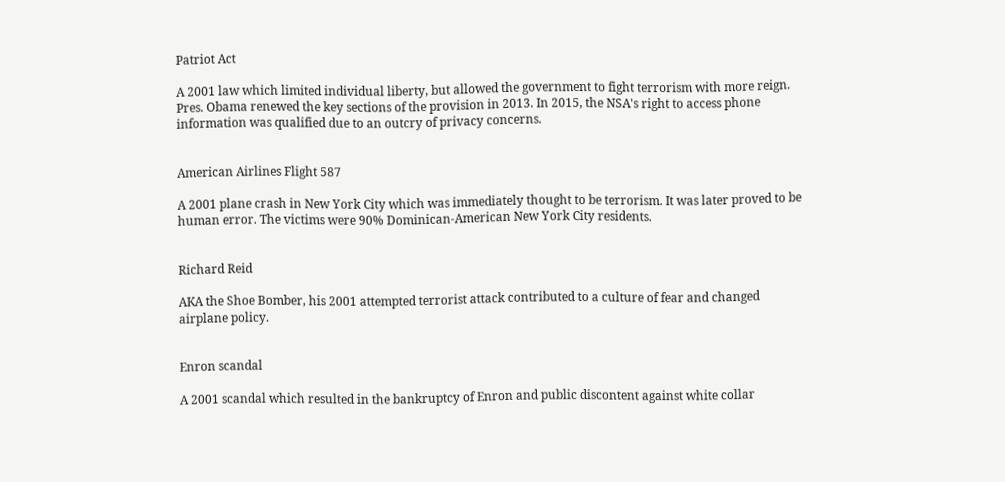Patriot Act

A 2001 law which limited individual liberty, but allowed the government to fight terrorism with more reign. Pres. Obama renewed the key sections of the provision in 2013. In 2015, the NSA's right to access phone information was qualified due to an outcry of privacy concerns.


American Airlines Flight 587

A 2001 plane crash in New York City which was immediately thought to be terrorism. It was later proved to be human error. The victims were 90% Dominican-American New York City residents.


Richard Reid

AKA the Shoe Bomber, his 2001 attempted terrorist attack contributed to a culture of fear and changed airplane policy.


Enron scandal

A 2001 scandal which resulted in the bankruptcy of Enron and public discontent against white collar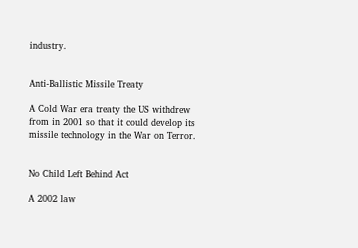industry.


Anti-Ballistic Missile Treaty

A Cold War era treaty the US withdrew from in 2001 so that it could develop its missile technology in the War on Terror.


No Child Left Behind Act

A 2002 law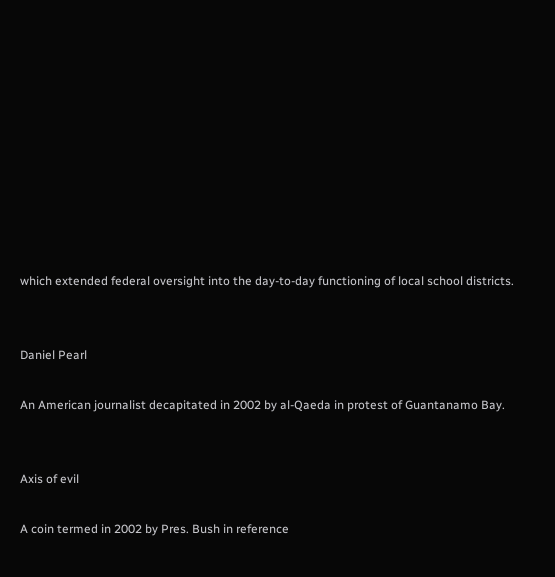which extended federal oversight into the day-to-day functioning of local school districts.


Daniel Pearl

An American journalist decapitated in 2002 by al-Qaeda in protest of Guantanamo Bay.


Axis of evil

A coin termed in 2002 by Pres. Bush in reference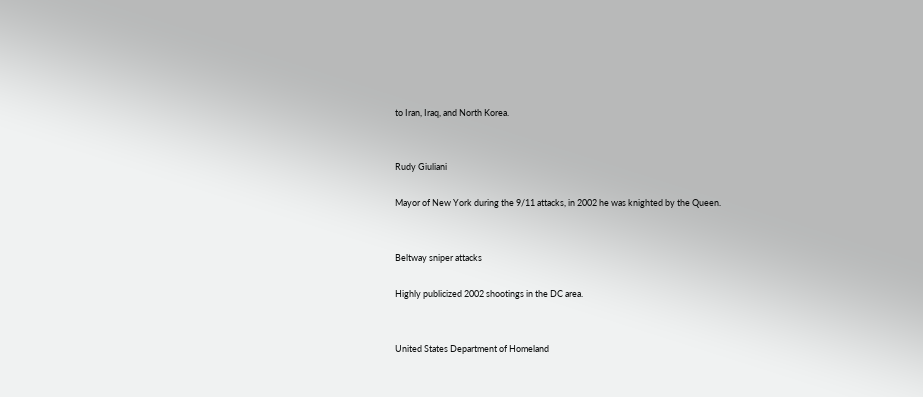to Iran, Iraq, and North Korea.


Rudy Giuliani

Mayor of New York during the 9/11 attacks, in 2002 he was knighted by the Queen.


Beltway sniper attacks

Highly publicized 2002 shootings in the DC area.


United States Department of Homeland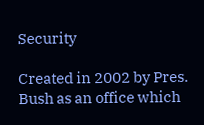Security

Created in 2002 by Pres. Bush as an office which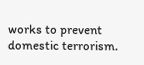works to prevent domestic terrorism.